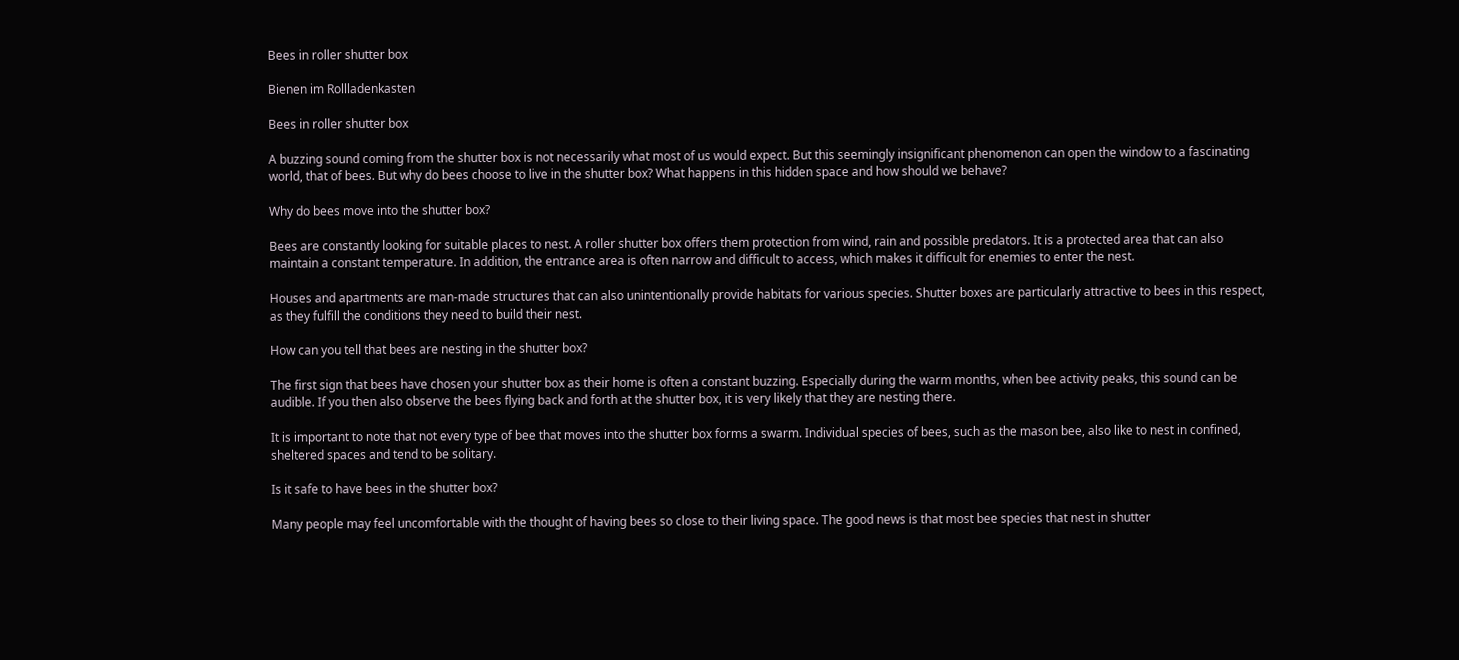Bees in roller shutter box

Bienen im Rollladenkasten

Bees in roller shutter box

A buzzing sound coming from the shutter box is not necessarily what most of us would expect. But this seemingly insignificant phenomenon can open the window to a fascinating world, that of bees. But why do bees choose to live in the shutter box? What happens in this hidden space and how should we behave?

Why do bees move into the shutter box?

Bees are constantly looking for suitable places to nest. A roller shutter box offers them protection from wind, rain and possible predators. It is a protected area that can also maintain a constant temperature. In addition, the entrance area is often narrow and difficult to access, which makes it difficult for enemies to enter the nest.

Houses and apartments are man-made structures that can also unintentionally provide habitats for various species. Shutter boxes are particularly attractive to bees in this respect, as they fulfill the conditions they need to build their nest.

How can you tell that bees are nesting in the shutter box?

The first sign that bees have chosen your shutter box as their home is often a constant buzzing. Especially during the warm months, when bee activity peaks, this sound can be audible. If you then also observe the bees flying back and forth at the shutter box, it is very likely that they are nesting there.

It is important to note that not every type of bee that moves into the shutter box forms a swarm. Individual species of bees, such as the mason bee, also like to nest in confined, sheltered spaces and tend to be solitary.

Is it safe to have bees in the shutter box?

Many people may feel uncomfortable with the thought of having bees so close to their living space. The good news is that most bee species that nest in shutter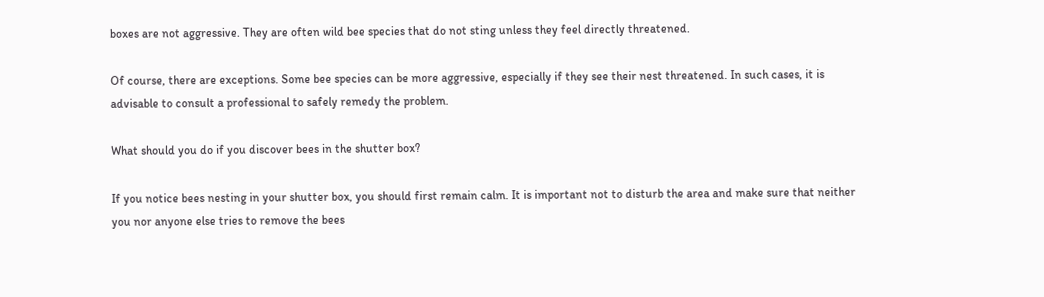boxes are not aggressive. They are often wild bee species that do not sting unless they feel directly threatened.

Of course, there are exceptions. Some bee species can be more aggressive, especially if they see their nest threatened. In such cases, it is advisable to consult a professional to safely remedy the problem.

What should you do if you discover bees in the shutter box?

If you notice bees nesting in your shutter box, you should first remain calm. It is important not to disturb the area and make sure that neither you nor anyone else tries to remove the bees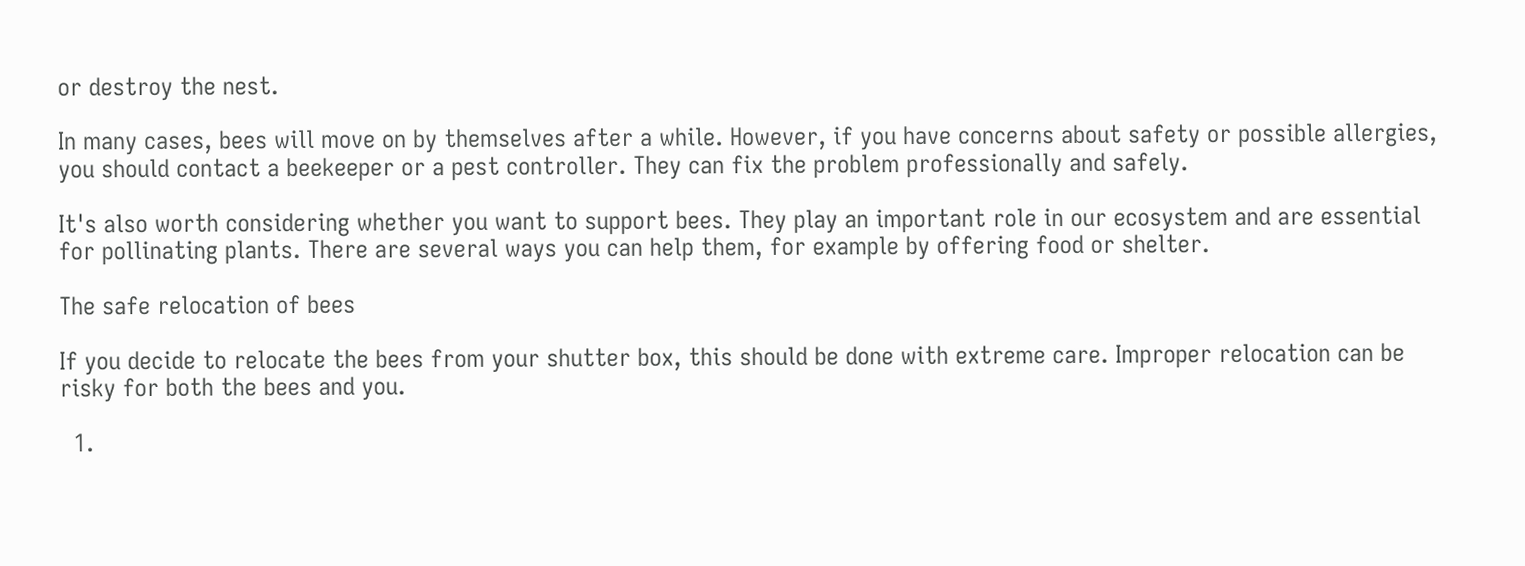or destroy the nest.

In many cases, bees will move on by themselves after a while. However, if you have concerns about safety or possible allergies, you should contact a beekeeper or a pest controller. They can fix the problem professionally and safely.

It's also worth considering whether you want to support bees. They play an important role in our ecosystem and are essential for pollinating plants. There are several ways you can help them, for example by offering food or shelter.

The safe relocation of bees

If you decide to relocate the bees from your shutter box, this should be done with extreme care. Improper relocation can be risky for both the bees and you.

  1.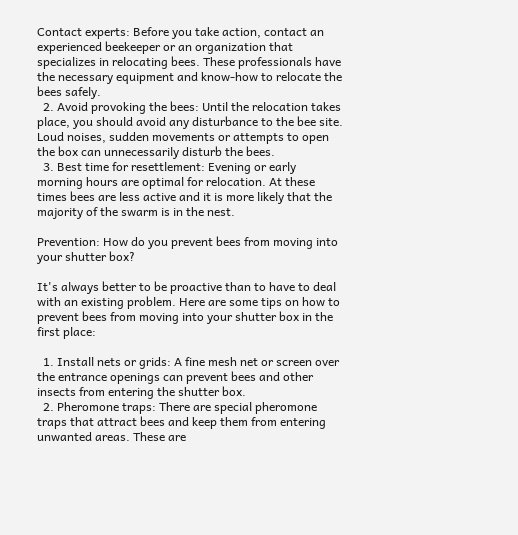Contact experts: Before you take action, contact an experienced beekeeper or an organization that specializes in relocating bees. These professionals have the necessary equipment and know-how to relocate the bees safely.
  2. Avoid provoking the bees: Until the relocation takes place, you should avoid any disturbance to the bee site. Loud noises, sudden movements or attempts to open the box can unnecessarily disturb the bees.
  3. Best time for resettlement: Evening or early morning hours are optimal for relocation. At these times bees are less active and it is more likely that the majority of the swarm is in the nest.

Prevention: How do you prevent bees from moving into your shutter box?

It's always better to be proactive than to have to deal with an existing problem. Here are some tips on how to prevent bees from moving into your shutter box in the first place:

  1. Install nets or grids: A fine mesh net or screen over the entrance openings can prevent bees and other insects from entering the shutter box.
  2. Pheromone traps: There are special pheromone traps that attract bees and keep them from entering unwanted areas. These are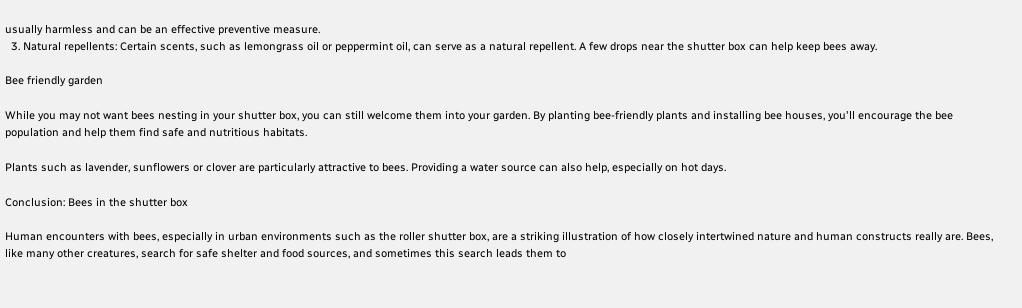usually harmless and can be an effective preventive measure.
  3. Natural repellents: Certain scents, such as lemongrass oil or peppermint oil, can serve as a natural repellent. A few drops near the shutter box can help keep bees away.

Bee friendly garden

While you may not want bees nesting in your shutter box, you can still welcome them into your garden. By planting bee-friendly plants and installing bee houses, you'll encourage the bee population and help them find safe and nutritious habitats.

Plants such as lavender, sunflowers or clover are particularly attractive to bees. Providing a water source can also help, especially on hot days.

Conclusion: Bees in the shutter box

Human encounters with bees, especially in urban environments such as the roller shutter box, are a striking illustration of how closely intertwined nature and human constructs really are. Bees, like many other creatures, search for safe shelter and food sources, and sometimes this search leads them to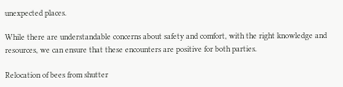unexpected places.

While there are understandable concerns about safety and comfort, with the right knowledge and resources, we can ensure that these encounters are positive for both parties.

Relocation of bees from shutter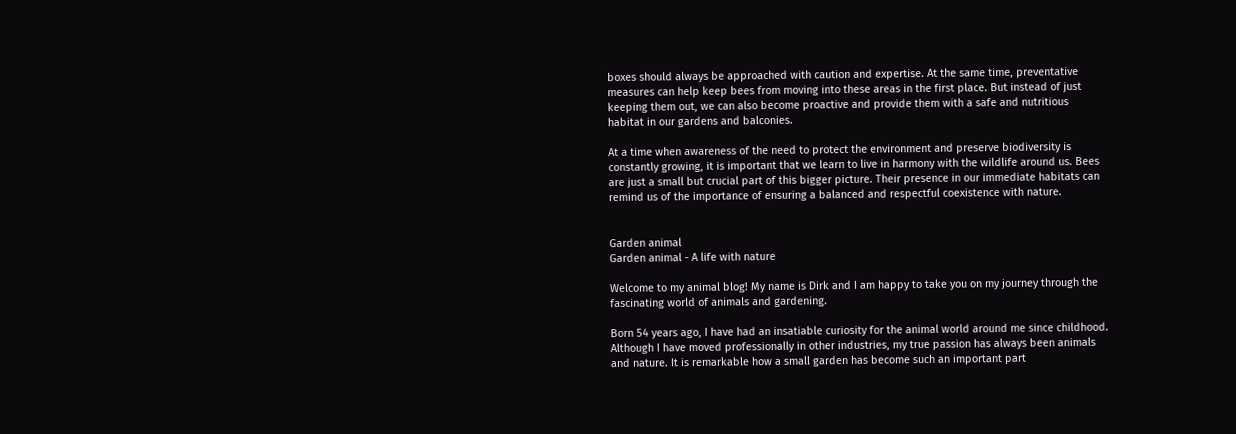boxes should always be approached with caution and expertise. At the same time, preventative measures can help keep bees from moving into these areas in the first place. But instead of just keeping them out, we can also become proactive and provide them with a safe and nutritious habitat in our gardens and balconies.

At a time when awareness of the need to protect the environment and preserve biodiversity is constantly growing, it is important that we learn to live in harmony with the wildlife around us. Bees are just a small but crucial part of this bigger picture. Their presence in our immediate habitats can remind us of the importance of ensuring a balanced and respectful coexistence with nature.


Garden animal
Garden animal - A life with nature

Welcome to my animal blog! My name is Dirk and I am happy to take you on my journey through the fascinating world of animals and gardening.

Born 54 years ago, I have had an insatiable curiosity for the animal world around me since childhood. Although I have moved professionally in other industries, my true passion has always been animals and nature. It is remarkable how a small garden has become such an important part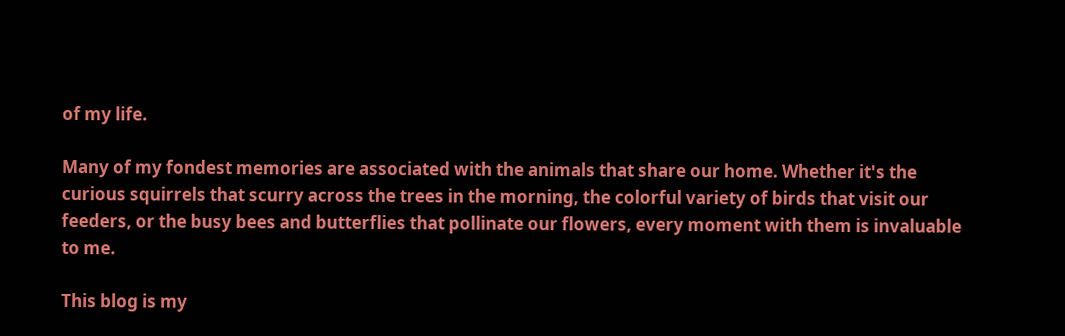of my life.

Many of my fondest memories are associated with the animals that share our home. Whether it's the curious squirrels that scurry across the trees in the morning, the colorful variety of birds that visit our feeders, or the busy bees and butterflies that pollinate our flowers, every moment with them is invaluable to me.

This blog is my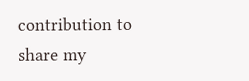contribution to share my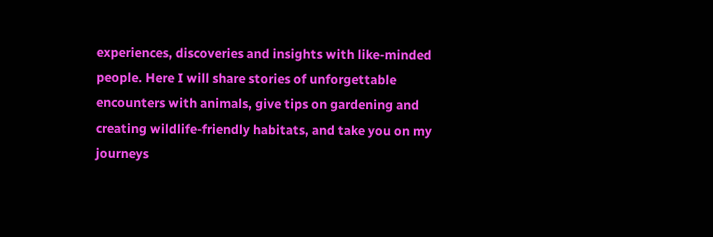experiences, discoveries and insights with like-minded people. Here I will share stories of unforgettable encounters with animals, give tips on gardening and creating wildlife-friendly habitats, and take you on my journeys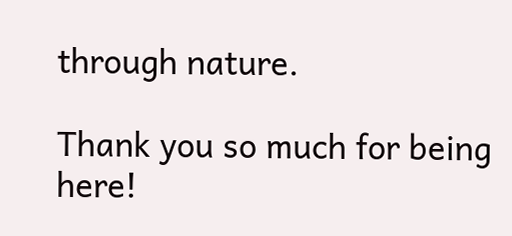through nature.

Thank you so much for being here!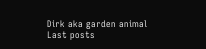Dirk aka garden animal
Last posts